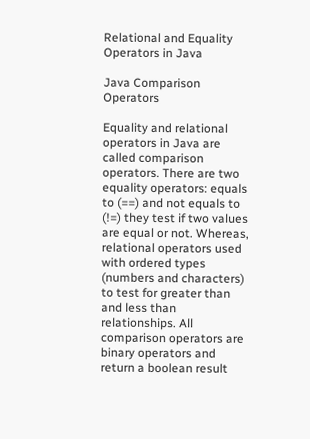Relational and Equality Operators in Java

Java Comparison Operators

Equality and relational operators in Java are called comparison operators. There are two equality operators: equals to (==) and not equals to (!=) they test if two values are equal or not. Whereas, relational operators used with ordered types (numbers and characters) to test for greater than and less than relationships. All comparison operators are binary operators and return a boolean result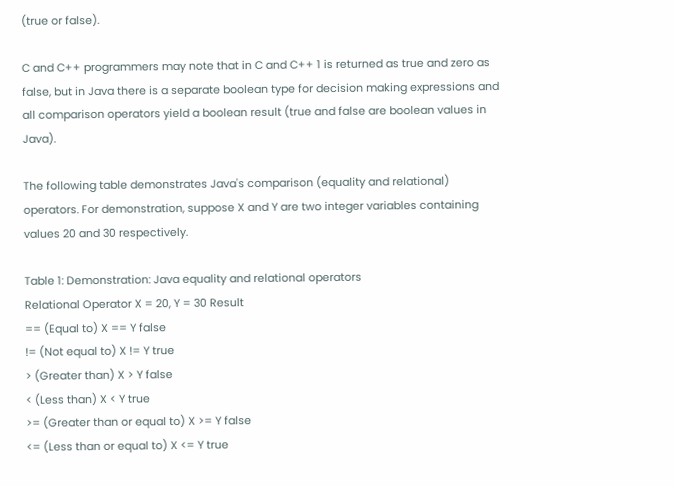(true or false).

C and C++ programmers may note that in C and C++ 1 is returned as true and zero as false, but in Java there is a separate boolean type for decision making expressions and all comparison operators yield a boolean result (true and false are boolean values in Java).

The following table demonstrates Java's comparison (equality and relational) operators. For demonstration, suppose X and Y are two integer variables containing values 20 and 30 respectively.

Table 1: Demonstration: Java equality and relational operators
Relational Operator X = 20, Y = 30 Result
== (Equal to) X == Y false
!= (Not equal to) X != Y true
> (Greater than) X > Y false
< (Less than) X < Y true
>= (Greater than or equal to) X >= Y false
<= (Less than or equal to) X <= Y true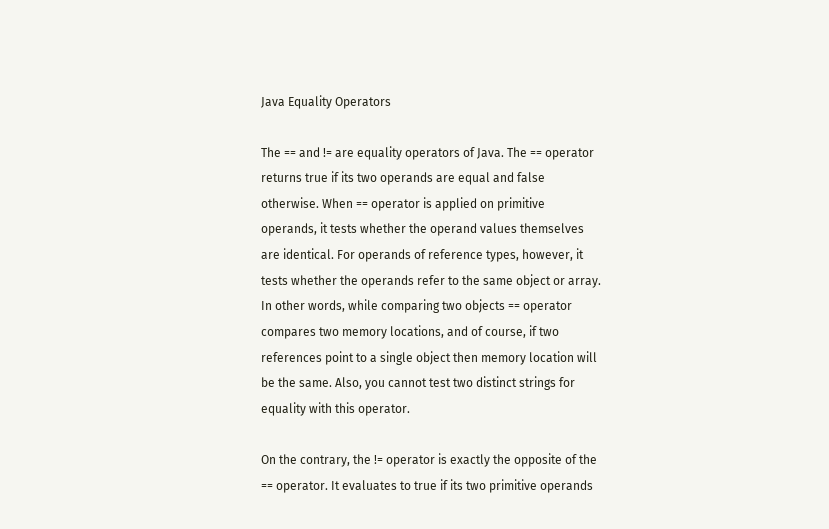Java Equality Operators

The == and != are equality operators of Java. The == operator returns true if its two operands are equal and false otherwise. When == operator is applied on primitive operands, it tests whether the operand values themselves are identical. For operands of reference types, however, it tests whether the operands refer to the same object or array. In other words, while comparing two objects == operator compares two memory locations, and of course, if two references point to a single object then memory location will be the same. Also, you cannot test two distinct strings for equality with this operator.

On the contrary, the != operator is exactly the opposite of the == operator. It evaluates to true if its two primitive operands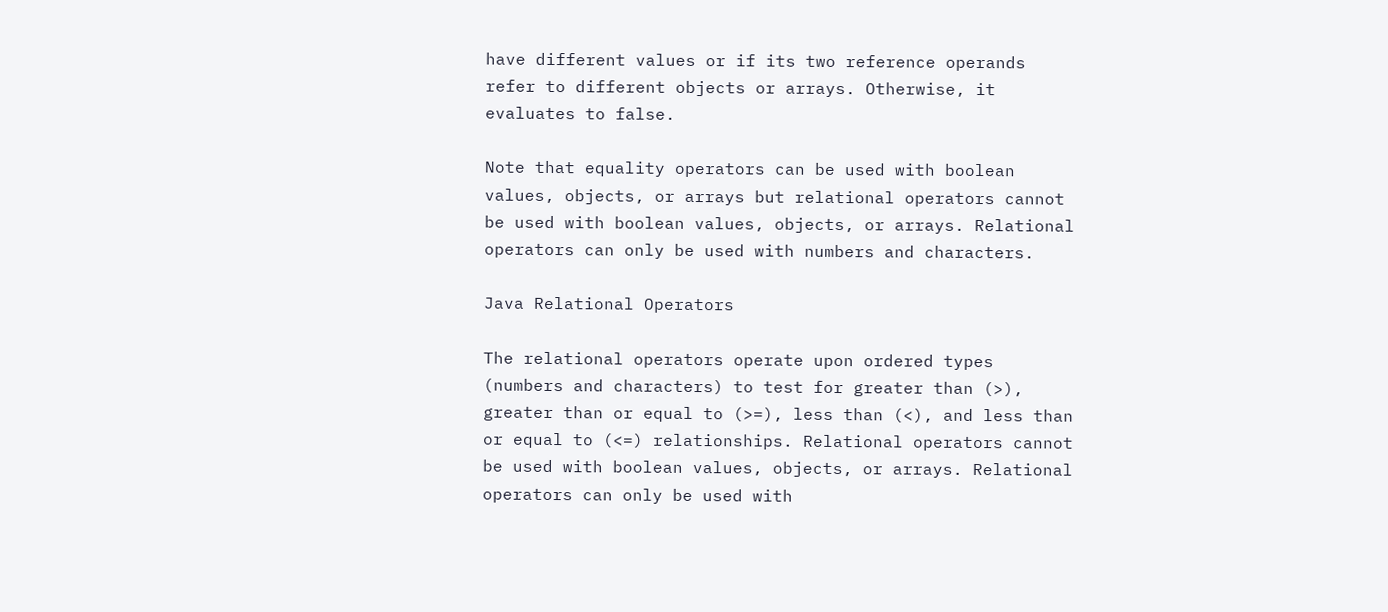have different values or if its two reference operands refer to different objects or arrays. Otherwise, it evaluates to false.

Note that equality operators can be used with boolean values, objects, or arrays but relational operators cannot be used with boolean values, objects, or arrays. Relational operators can only be used with numbers and characters.

Java Relational Operators

The relational operators operate upon ordered types (numbers and characters) to test for greater than (>), greater than or equal to (>=), less than (<), and less than or equal to (<=) relationships. Relational operators cannot be used with boolean values, objects, or arrays. Relational operators can only be used with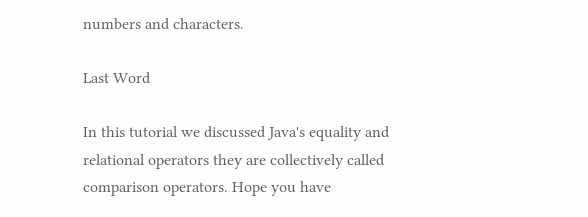numbers and characters.

Last Word

In this tutorial we discussed Java's equality and relational operators they are collectively called comparison operators. Hope you have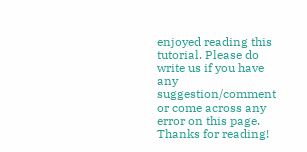enjoyed reading this tutorial. Please do write us if you have any suggestion/comment or come across any error on this page. Thanks for reading!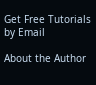Get Free Tutorials by Email

About the Author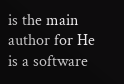is the main author for He is a software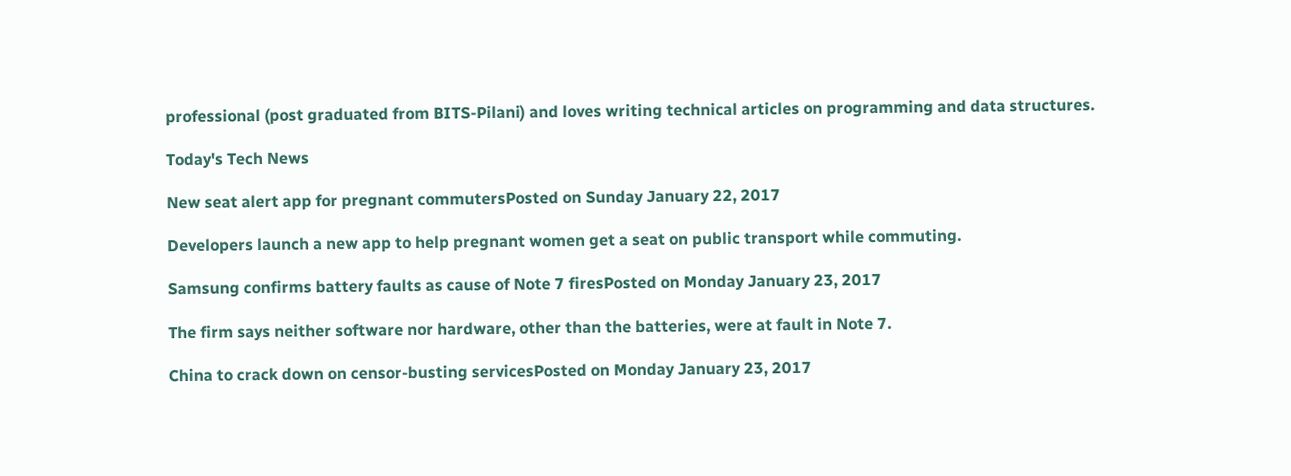professional (post graduated from BITS-Pilani) and loves writing technical articles on programming and data structures.

Today's Tech News

New seat alert app for pregnant commutersPosted on Sunday January 22, 2017

Developers launch a new app to help pregnant women get a seat on public transport while commuting.

Samsung confirms battery faults as cause of Note 7 firesPosted on Monday January 23, 2017

The firm says neither software nor hardware, other than the batteries, were at fault in Note 7.

China to crack down on censor-busting servicesPosted on Monday January 23, 2017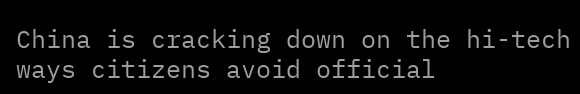China is cracking down on the hi-tech ways citizens avoid official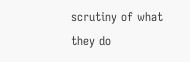scrutiny of what they do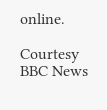online.

Courtesy BBC News